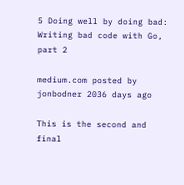5 Doing well by doing bad: Writing bad code with Go, part 2

medium.com posted by jonbodner 2036 days ago

This is the second and final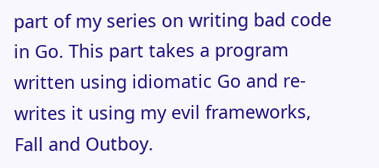part of my series on writing bad code in Go. This part takes a program written using idiomatic Go and re-writes it using my evil frameworks, Fall and Outboy.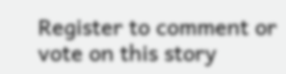Register to comment or vote on this story